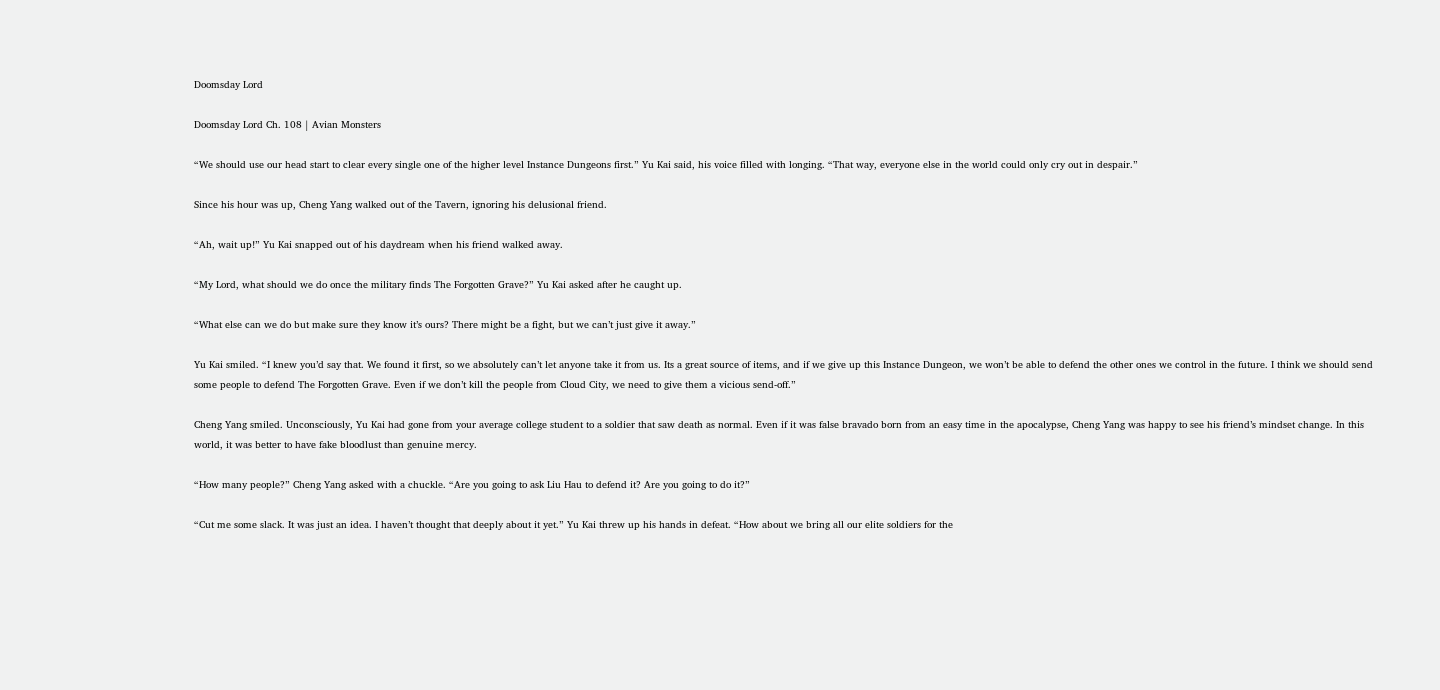Doomsday Lord

Doomsday Lord Ch. 108 | Avian Monsters

“We should use our head start to clear every single one of the higher level Instance Dungeons first.” Yu Kai said, his voice filled with longing. “That way, everyone else in the world could only cry out in despair.”

Since his hour was up, Cheng Yang walked out of the Tavern, ignoring his delusional friend.

“Ah, wait up!” Yu Kai snapped out of his daydream when his friend walked away.

“My Lord, what should we do once the military finds The Forgotten Grave?” Yu Kai asked after he caught up.

“What else can we do but make sure they know it’s ours? There might be a fight, but we can’t just give it away.”

Yu Kai smiled. “I knew you’d say that. We found it first, so we absolutely can’t let anyone take it from us. Its a great source of items, and if we give up this Instance Dungeon, we won’t be able to defend the other ones we control in the future. I think we should send some people to defend The Forgotten Grave. Even if we don’t kill the people from Cloud City, we need to give them a vicious send-off.”

Cheng Yang smiled. Unconsciously, Yu Kai had gone from your average college student to a soldier that saw death as normal. Even if it was false bravado born from an easy time in the apocalypse, Cheng Yang was happy to see his friend’s mindset change. In this world, it was better to have fake bloodlust than genuine mercy.

“How many people?” Cheng Yang asked with a chuckle. “Are you going to ask Liu Hau to defend it? Are you going to do it?”

“Cut me some slack. It was just an idea. I haven’t thought that deeply about it yet.” Yu Kai threw up his hands in defeat. “How about we bring all our elite soldiers for the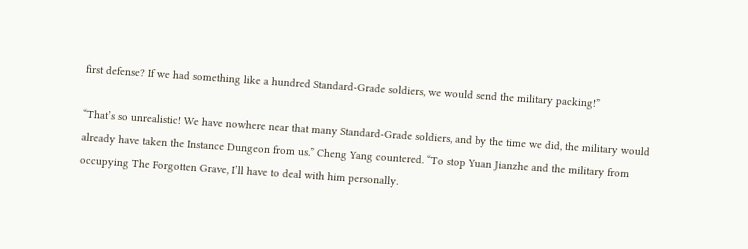first defense? If we had something like a hundred Standard-Grade soldiers, we would send the military packing!”

“That’s so unrealistic! We have nowhere near that many Standard-Grade soldiers, and by the time we did, the military would already have taken the Instance Dungeon from us.” Cheng Yang countered. “To stop Yuan Jianzhe and the military from occupying The Forgotten Grave, I’ll have to deal with him personally.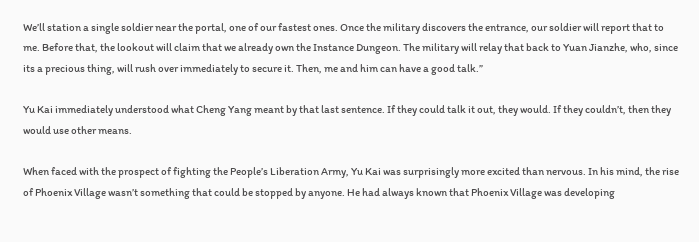We’ll station a single soldier near the portal, one of our fastest ones. Once the military discovers the entrance, our soldier will report that to me. Before that, the lookout will claim that we already own the Instance Dungeon. The military will relay that back to Yuan Jianzhe, who, since its a precious thing, will rush over immediately to secure it. Then, me and him can have a good talk.”

Yu Kai immediately understood what Cheng Yang meant by that last sentence. If they could talk it out, they would. If they couldn’t, then they would use other means.

When faced with the prospect of fighting the People’s Liberation Army, Yu Kai was surprisingly more excited than nervous. In his mind, the rise of Phoenix Village wasn’t something that could be stopped by anyone. He had always known that Phoenix Village was developing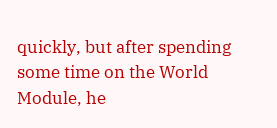quickly, but after spending some time on the World Module, he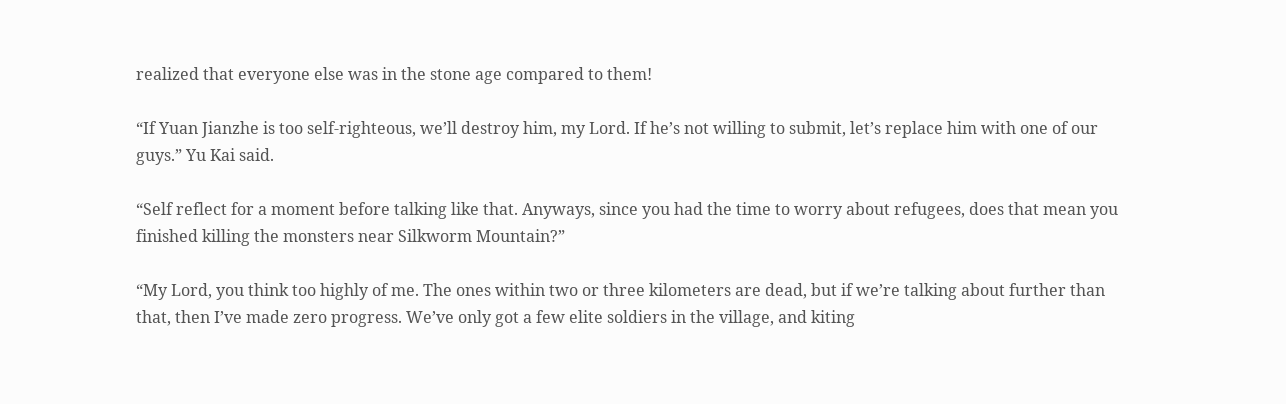realized that everyone else was in the stone age compared to them!

“If Yuan Jianzhe is too self-righteous, we’ll destroy him, my Lord. If he’s not willing to submit, let’s replace him with one of our guys.” Yu Kai said.

“Self reflect for a moment before talking like that. Anyways, since you had the time to worry about refugees, does that mean you finished killing the monsters near Silkworm Mountain?”

“My Lord, you think too highly of me. The ones within two or three kilometers are dead, but if we’re talking about further than that, then I’ve made zero progress. We’ve only got a few elite soldiers in the village, and kiting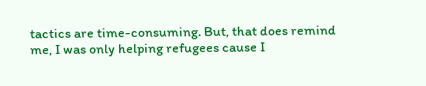tactics are time-consuming. But, that does remind me, I was only helping refugees cause I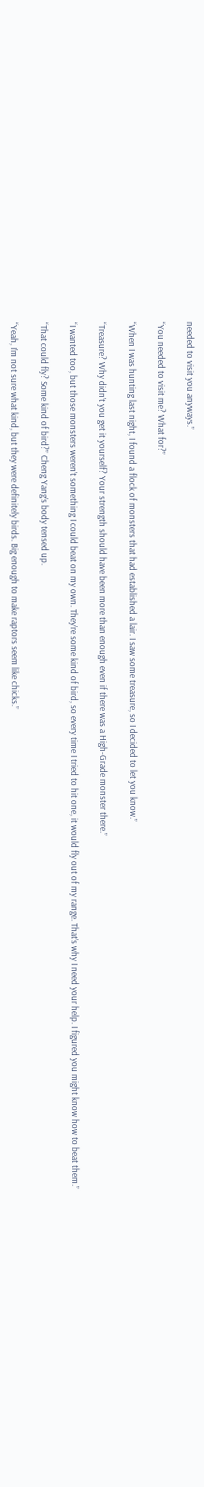needed to visit you anyways.”

“You needed to visit me? What for?”

“When I was hunting last night, I found a flock of monsters that had established a lair. I saw some treasure, so I decided to let you know.”

“Treasure? Why didn’t you get it yourself? Your strength should have been more than enough even if there was a High-Grade monster there.”

“I wanted too, but those monsters weren’t something I could beat on my own. They’re some kind of bird, so every time I tried to hit one, it would fly out of my range. That’s why I need your help. I figured you might know how to beat them.”

“That could fly? Some kind of bird?” Cheng Yang’s body tensed up.

“Yeah, I’m not sure what kind, but they were definitely birds. Big enough to make raptors seem like chicks.”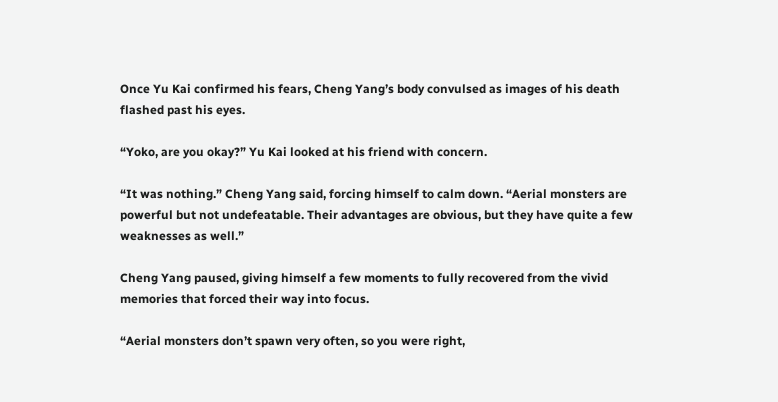Once Yu Kai confirmed his fears, Cheng Yang’s body convulsed as images of his death flashed past his eyes.

“Yoko, are you okay?” Yu Kai looked at his friend with concern.

“It was nothing.” Cheng Yang said, forcing himself to calm down. “Aerial monsters are powerful but not undefeatable. Their advantages are obvious, but they have quite a few weaknesses as well.”

Cheng Yang paused, giving himself a few moments to fully recovered from the vivid memories that forced their way into focus.

“Aerial monsters don’t spawn very often, so you were right,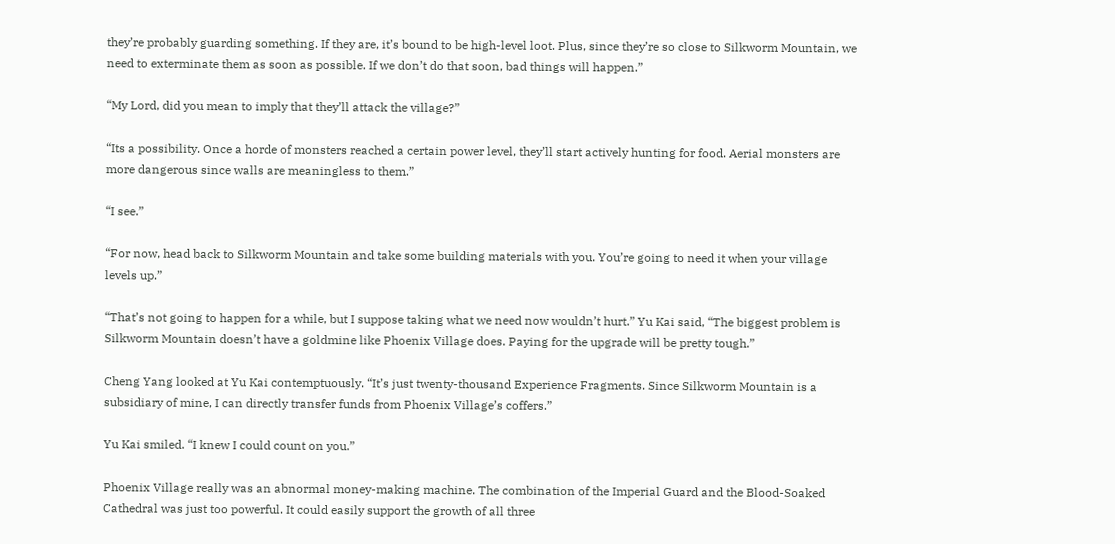they’re probably guarding something. If they are, it’s bound to be high-level loot. Plus, since they’re so close to Silkworm Mountain, we need to exterminate them as soon as possible. If we don’t do that soon, bad things will happen.”

“My Lord, did you mean to imply that they’ll attack the village?”

“Its a possibility. Once a horde of monsters reached a certain power level, they’ll start actively hunting for food. Aerial monsters are more dangerous since walls are meaningless to them.”

“I see.”

“For now, head back to Silkworm Mountain and take some building materials with you. You’re going to need it when your village levels up.”

“That’s not going to happen for a while, but I suppose taking what we need now wouldn’t hurt.” Yu Kai said, “The biggest problem is Silkworm Mountain doesn’t have a goldmine like Phoenix Village does. Paying for the upgrade will be pretty tough.”

Cheng Yang looked at Yu Kai contemptuously. “It’s just twenty-thousand Experience Fragments. Since Silkworm Mountain is a subsidiary of mine, I can directly transfer funds from Phoenix Village’s coffers.”

Yu Kai smiled. “I knew I could count on you.”

Phoenix Village really was an abnormal money-making machine. The combination of the Imperial Guard and the Blood-Soaked Cathedral was just too powerful. It could easily support the growth of all three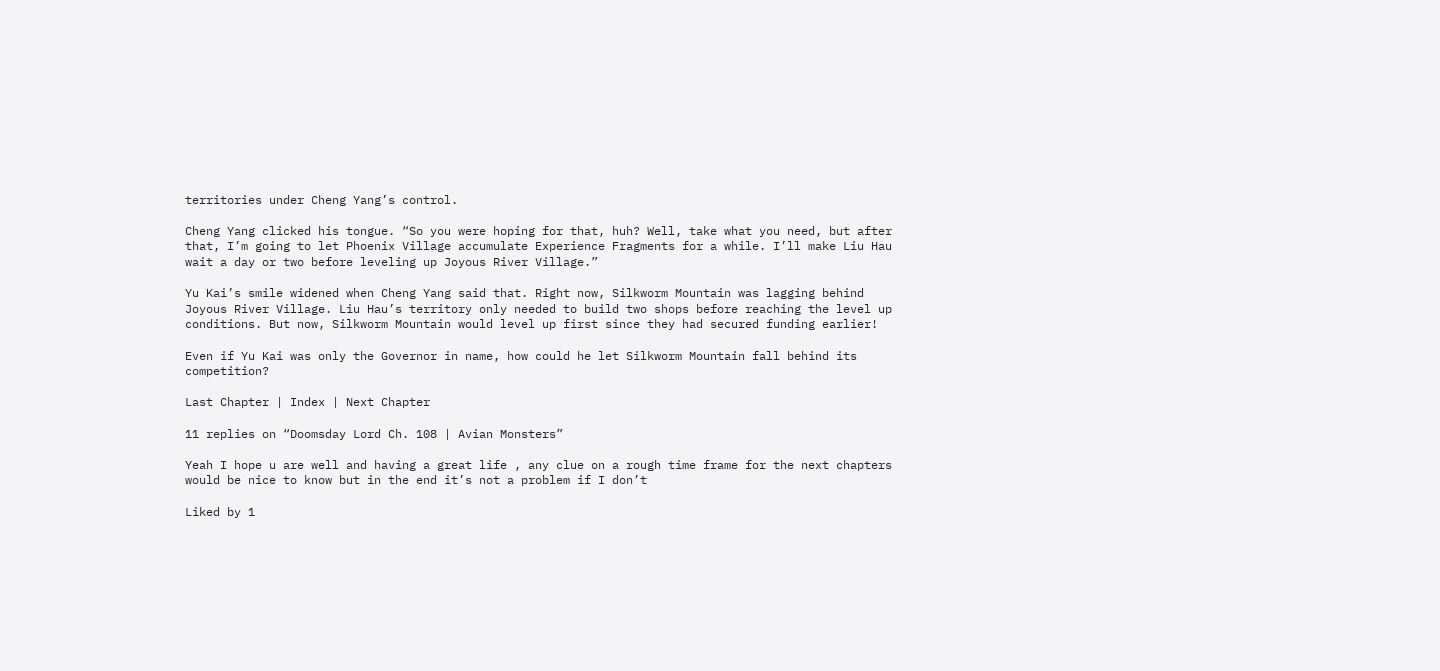territories under Cheng Yang’s control.

Cheng Yang clicked his tongue. “So you were hoping for that, huh? Well, take what you need, but after that, I’m going to let Phoenix Village accumulate Experience Fragments for a while. I’ll make Liu Hau wait a day or two before leveling up Joyous River Village.”

Yu Kai’s smile widened when Cheng Yang said that. Right now, Silkworm Mountain was lagging behind Joyous River Village. Liu Hau’s territory only needed to build two shops before reaching the level up conditions. But now, Silkworm Mountain would level up first since they had secured funding earlier!

Even if Yu Kai was only the Governor in name, how could he let Silkworm Mountain fall behind its competition?

Last Chapter | Index | Next Chapter

11 replies on “Doomsday Lord Ch. 108 | Avian Monsters”

Yeah I hope u are well and having a great life , any clue on a rough time frame for the next chapters would be nice to know but in the end it’s not a problem if I don’t

Liked by 1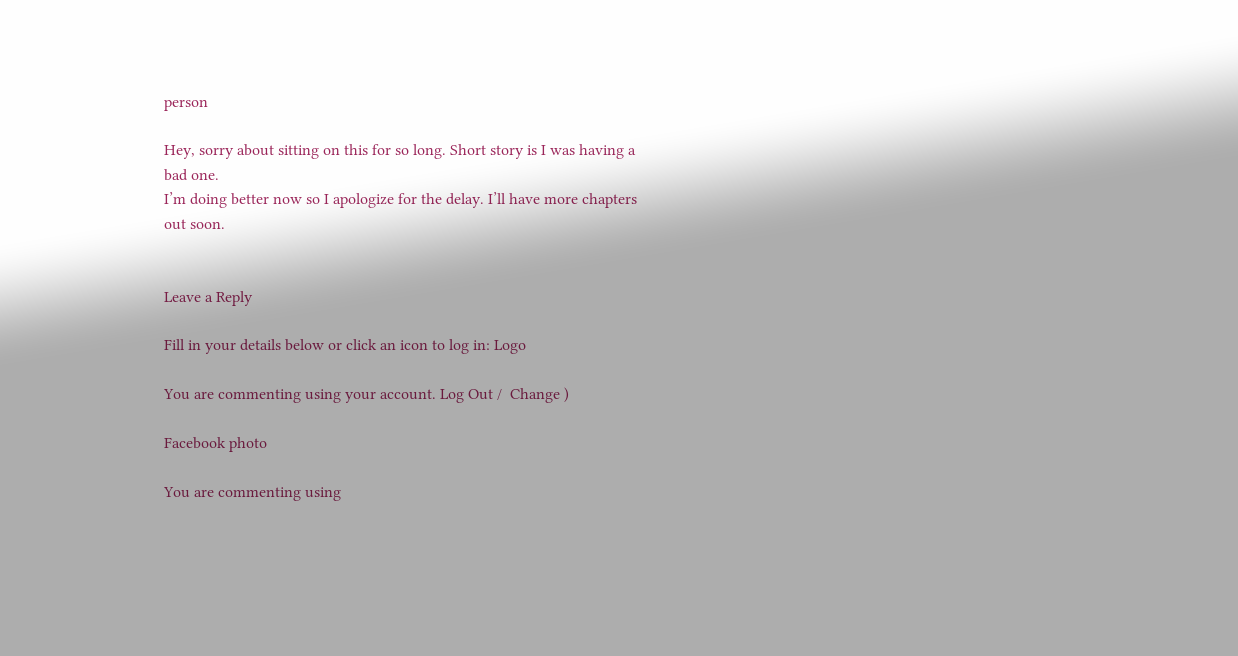person

Hey, sorry about sitting on this for so long. Short story is I was having a bad one.
I’m doing better now so I apologize for the delay. I’ll have more chapters out soon.


Leave a Reply

Fill in your details below or click an icon to log in: Logo

You are commenting using your account. Log Out /  Change )

Facebook photo

You are commenting using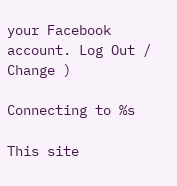your Facebook account. Log Out /  Change )

Connecting to %s

This site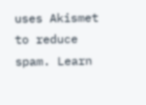uses Akismet to reduce spam. Learn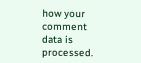how your comment data is processed.